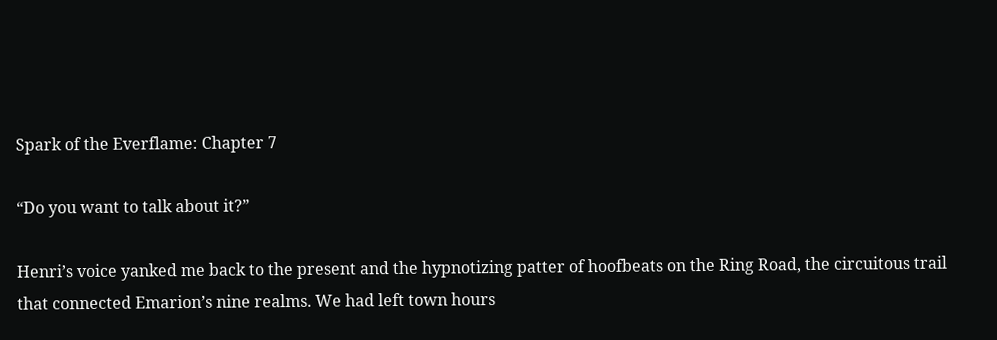Spark of the Everflame: Chapter 7

“Do you want to talk about it?”

Henri’s voice yanked me back to the present and the hypnotizing patter of hoofbeats on the Ring Road, the circuitous trail that connected Emarion’s nine realms. We had left town hours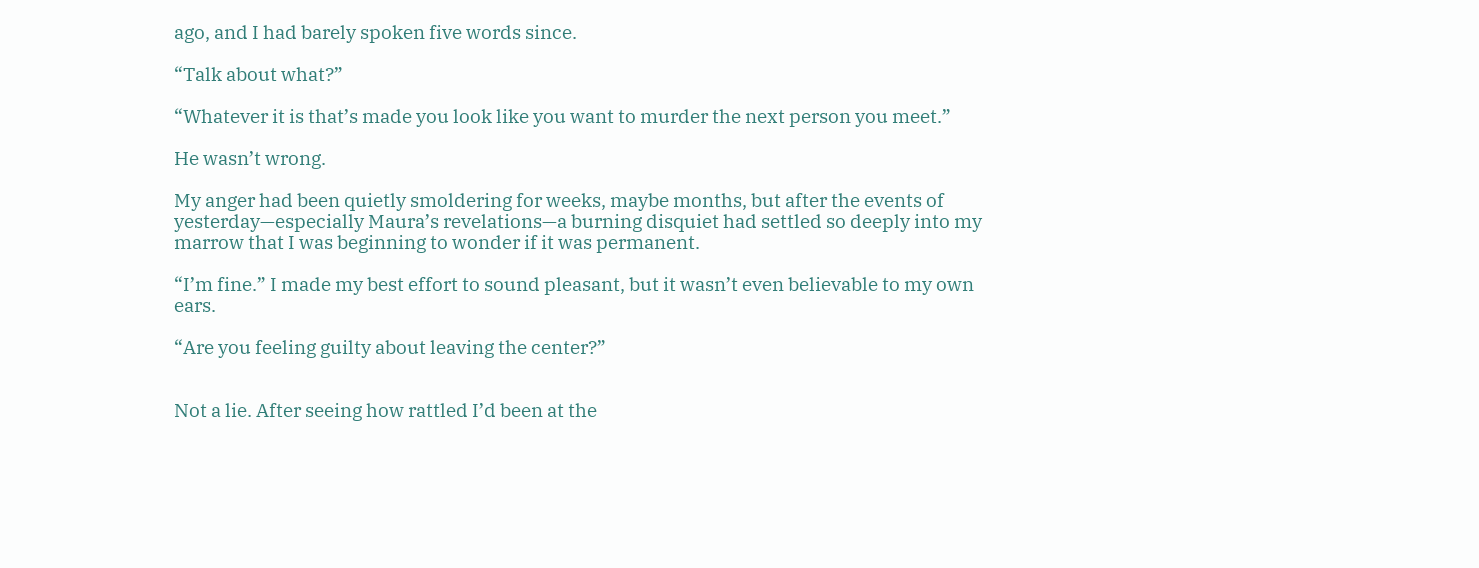ago, and I had barely spoken five words since.

“Talk about what?”

“Whatever it is that’s made you look like you want to murder the next person you meet.”

He wasn’t wrong.

My anger had been quietly smoldering for weeks, maybe months, but after the events of yesterday—especially Maura’s revelations—a burning disquiet had settled so deeply into my marrow that I was beginning to wonder if it was permanent.

“I’m fine.” I made my best effort to sound pleasant, but it wasn’t even believable to my own ears.

“Are you feeling guilty about leaving the center?”


Not a lie. After seeing how rattled I’d been at the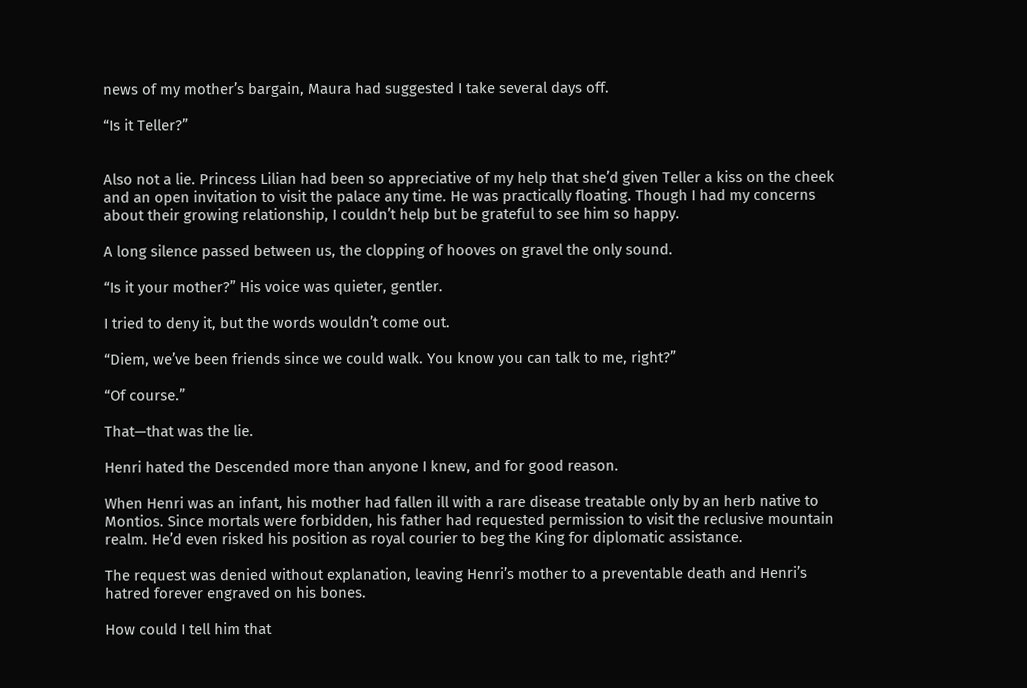news of my mother’s bargain, Maura had suggested I take several days off.

“Is it Teller?”


Also not a lie. Princess Lilian had been so appreciative of my help that she’d given Teller a kiss on the cheek and an open invitation to visit the palace any time. He was practically floating. Though I had my concerns about their growing relationship, I couldn’t help but be grateful to see him so happy.

A long silence passed between us, the clopping of hooves on gravel the only sound.

“Is it your mother?” His voice was quieter, gentler.

I tried to deny it, but the words wouldn’t come out.

“Diem, we’ve been friends since we could walk. You know you can talk to me, right?”

“Of course.”

That—that was the lie.

Henri hated the Descended more than anyone I knew, and for good reason.

When Henri was an infant, his mother had fallen ill with a rare disease treatable only by an herb native to Montios. Since mortals were forbidden, his father had requested permission to visit the reclusive mountain realm. He’d even risked his position as royal courier to beg the King for diplomatic assistance.

The request was denied without explanation, leaving Henri’s mother to a preventable death and Henri’s hatred forever engraved on his bones.

How could I tell him that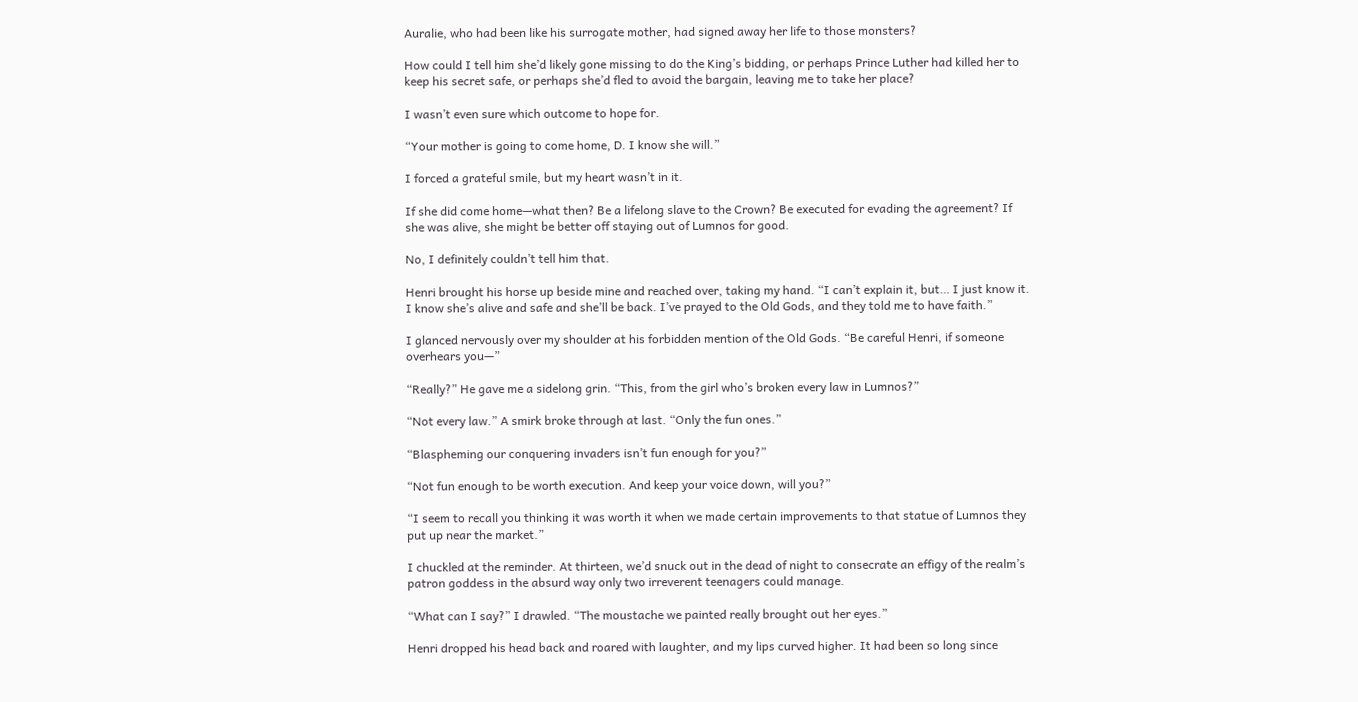Auralie, who had been like his surrogate mother, had signed away her life to those monsters?

How could I tell him she’d likely gone missing to do the King’s bidding, or perhaps Prince Luther had killed her to keep his secret safe, or perhaps she’d fled to avoid the bargain, leaving me to take her place?

I wasn’t even sure which outcome to hope for.

“Your mother is going to come home, D. I know she will.”

I forced a grateful smile, but my heart wasn’t in it.

If she did come home—what then? Be a lifelong slave to the Crown? Be executed for evading the agreement? If she was alive, she might be better off staying out of Lumnos for good.

No, I definitely couldn’t tell him that.

Henri brought his horse up beside mine and reached over, taking my hand. “I can’t explain it, but… I just know it. I know she’s alive and safe and she’ll be back. I’ve prayed to the Old Gods, and they told me to have faith.”

I glanced nervously over my shoulder at his forbidden mention of the Old Gods. “Be careful Henri, if someone overhears you—”

“Really?” He gave me a sidelong grin. “This, from the girl who’s broken every law in Lumnos?”

“Not every law.” A smirk broke through at last. “Only the fun ones.”

“Blaspheming our conquering invaders isn’t fun enough for you?”

“Not fun enough to be worth execution. And keep your voice down, will you?”

“I seem to recall you thinking it was worth it when we made certain improvements to that statue of Lumnos they put up near the market.”

I chuckled at the reminder. At thirteen, we’d snuck out in the dead of night to consecrate an effigy of the realm’s patron goddess in the absurd way only two irreverent teenagers could manage.

“What can I say?” I drawled. “The moustache we painted really brought out her eyes.”

Henri dropped his head back and roared with laughter, and my lips curved higher. It had been so long since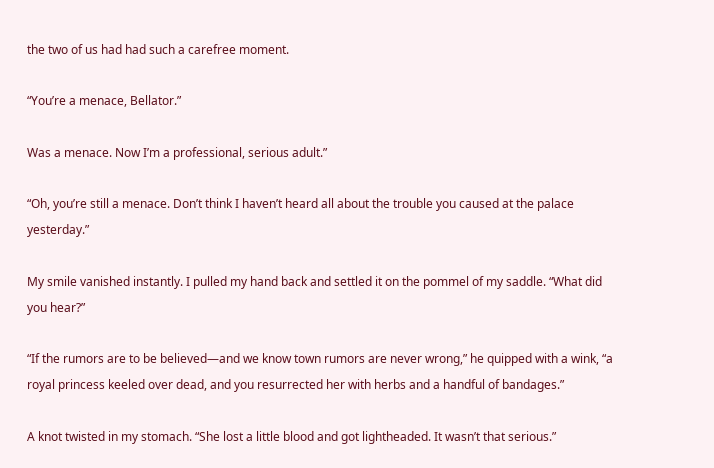the two of us had had such a carefree moment.

“You’re a menace, Bellator.”

Was a menace. Now I’m a professional, serious adult.”

“Oh, you’re still a menace. Don’t think I haven’t heard all about the trouble you caused at the palace yesterday.”

My smile vanished instantly. I pulled my hand back and settled it on the pommel of my saddle. “What did you hear?”

“If the rumors are to be believed—and we know town rumors are never wrong,” he quipped with a wink, “a royal princess keeled over dead, and you resurrected her with herbs and a handful of bandages.”

A knot twisted in my stomach. “She lost a little blood and got lightheaded. It wasn’t that serious.”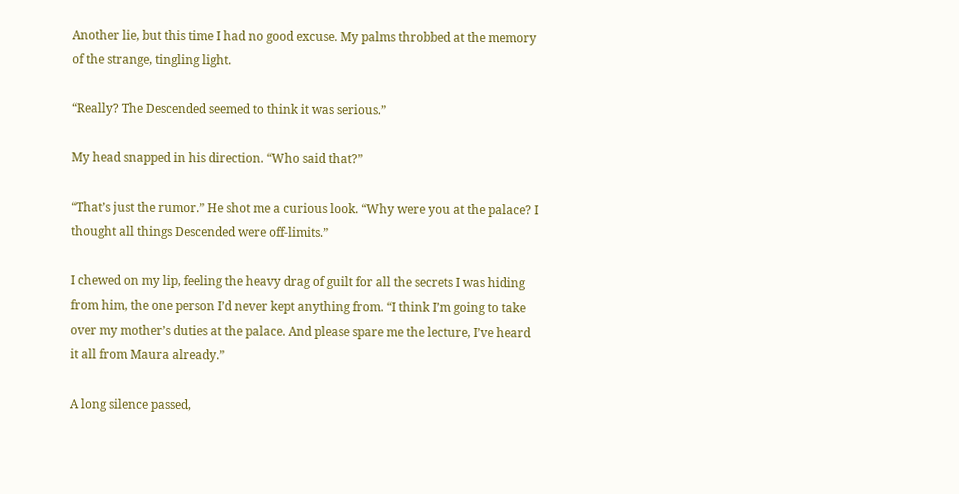Another lie, but this time I had no good excuse. My palms throbbed at the memory of the strange, tingling light.

“Really? The Descended seemed to think it was serious.”

My head snapped in his direction. “Who said that?”

“That’s just the rumor.” He shot me a curious look. “Why were you at the palace? I thought all things Descended were off-limits.”

I chewed on my lip, feeling the heavy drag of guilt for all the secrets I was hiding from him, the one person I’d never kept anything from. “I think I’m going to take over my mother’s duties at the palace. And please spare me the lecture, I’ve heard it all from Maura already.”

A long silence passed,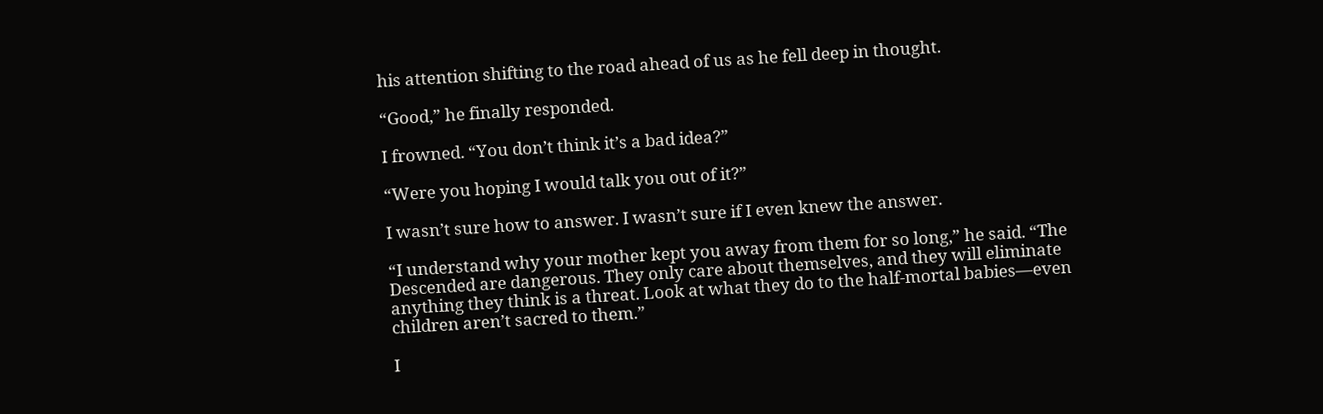his attention shifting to the road ahead of us as he fell deep in thought.

“Good,” he finally responded.

I frowned. “You don’t think it’s a bad idea?”

“Were you hoping I would talk you out of it?”

I wasn’t sure how to answer. I wasn’t sure if I even knew the answer.

“I understand why your mother kept you away from them for so long,” he said. “The Descended are dangerous. They only care about themselves, and they will eliminate anything they think is a threat. Look at what they do to the half-mortal babies—even children aren’t sacred to them.”

I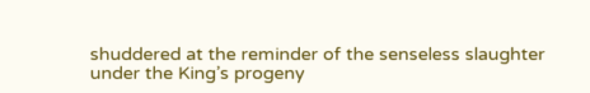shuddered at the reminder of the senseless slaughter under the King’s progeny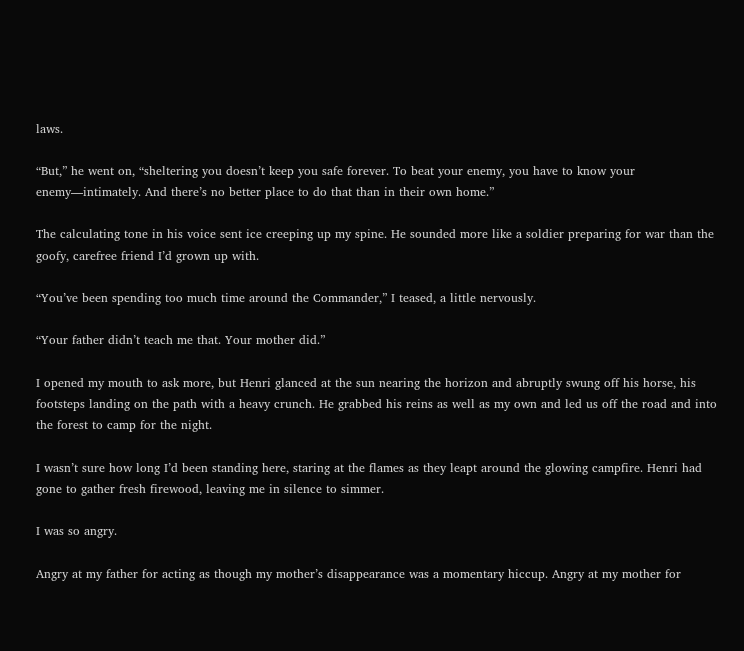laws.

“But,” he went on, “sheltering you doesn’t keep you safe forever. To beat your enemy, you have to know your enemy—intimately. And there’s no better place to do that than in their own home.”

The calculating tone in his voice sent ice creeping up my spine. He sounded more like a soldier preparing for war than the goofy, carefree friend I’d grown up with.

“You’ve been spending too much time around the Commander,” I teased, a little nervously.

“Your father didn’t teach me that. Your mother did.”

I opened my mouth to ask more, but Henri glanced at the sun nearing the horizon and abruptly swung off his horse, his footsteps landing on the path with a heavy crunch. He grabbed his reins as well as my own and led us off the road and into the forest to camp for the night.

I wasn’t sure how long I’d been standing here, staring at the flames as they leapt around the glowing campfire. Henri had gone to gather fresh firewood, leaving me in silence to simmer.

I was so angry.

Angry at my father for acting as though my mother’s disappearance was a momentary hiccup. Angry at my mother for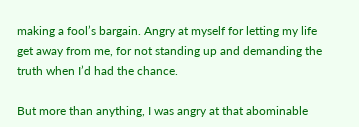making a fool’s bargain. Angry at myself for letting my life get away from me, for not standing up and demanding the truth when I’d had the chance.

But more than anything, I was angry at that abominable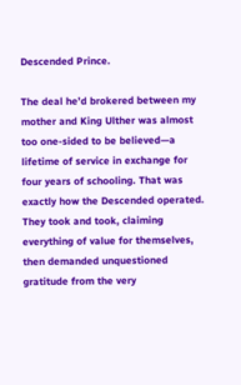Descended Prince.

The deal he’d brokered between my mother and King Ulther was almost too one-sided to be believed—a lifetime of service in exchange for four years of schooling. That was exactly how the Descended operated. They took and took, claiming everything of value for themselves, then demanded unquestioned gratitude from the very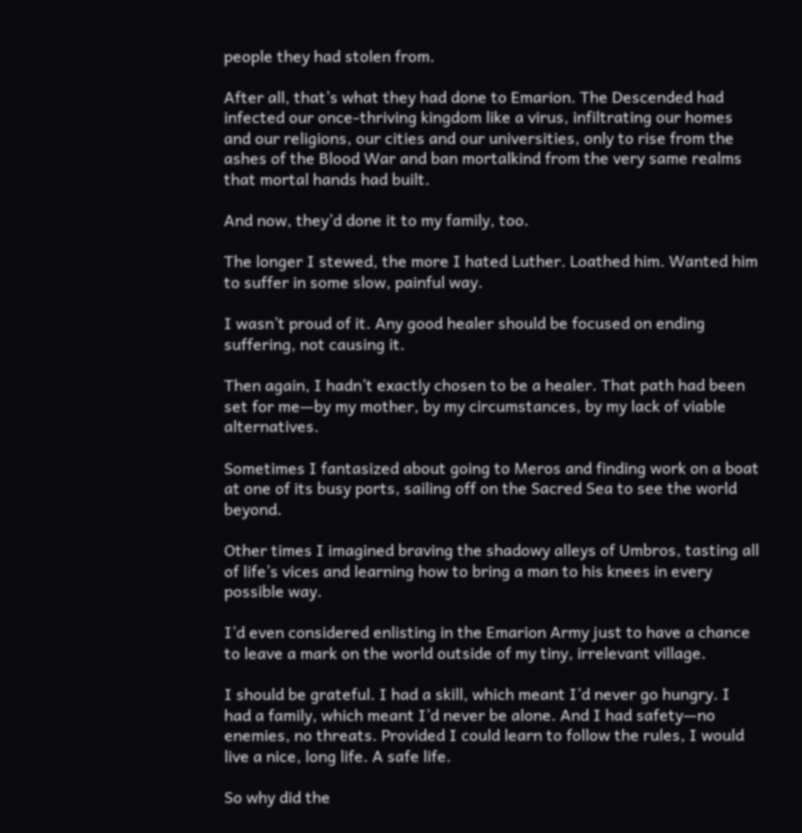people they had stolen from.

After all, that’s what they had done to Emarion. The Descended had infected our once-thriving kingdom like a virus, infiltrating our homes and our religions, our cities and our universities, only to rise from the ashes of the Blood War and ban mortalkind from the very same realms that mortal hands had built.

And now, they’d done it to my family, too.

The longer I stewed, the more I hated Luther. Loathed him. Wanted him to suffer in some slow, painful way.

I wasn’t proud of it. Any good healer should be focused on ending suffering, not causing it.

Then again, I hadn’t exactly chosen to be a healer. That path had been set for me—by my mother, by my circumstances, by my lack of viable alternatives.

Sometimes I fantasized about going to Meros and finding work on a boat at one of its busy ports, sailing off on the Sacred Sea to see the world beyond.

Other times I imagined braving the shadowy alleys of Umbros, tasting all of life’s vices and learning how to bring a man to his knees in every possible way.

I’d even considered enlisting in the Emarion Army just to have a chance to leave a mark on the world outside of my tiny, irrelevant village.

I should be grateful. I had a skill, which meant I’d never go hungry. I had a family, which meant I’d never be alone. And I had safety—no enemies, no threats. Provided I could learn to follow the rules, I would live a nice, long life. A safe life.

So why did the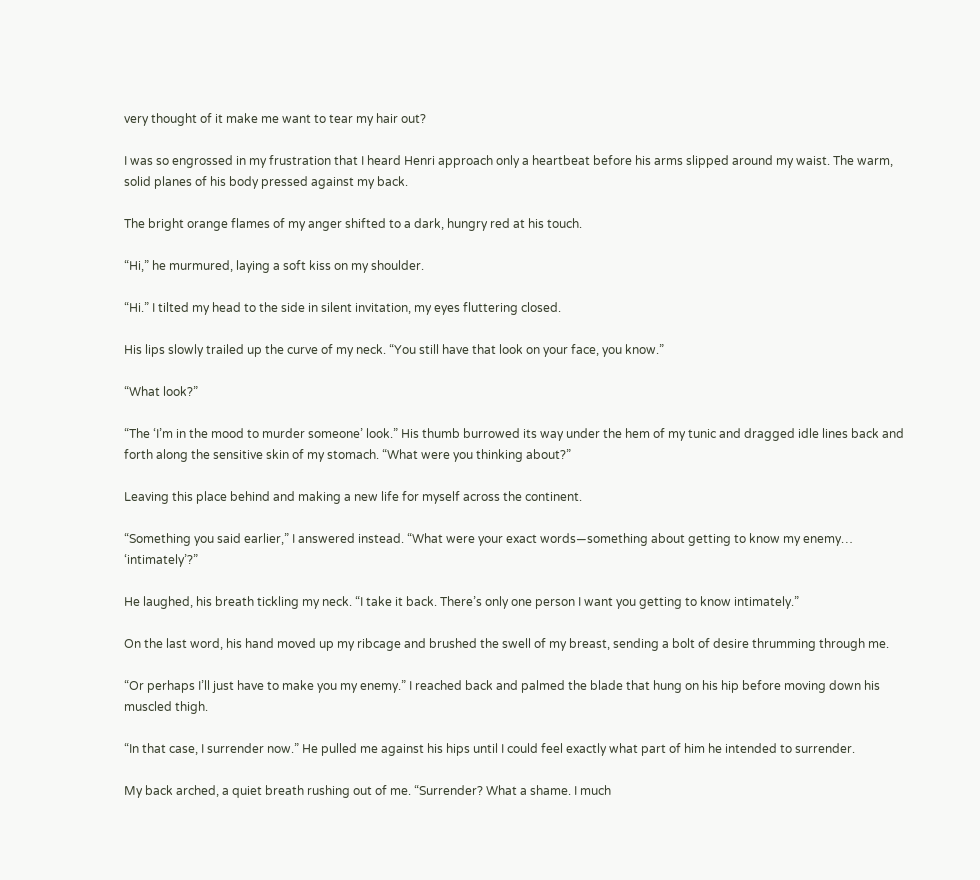very thought of it make me want to tear my hair out?

I was so engrossed in my frustration that I heard Henri approach only a heartbeat before his arms slipped around my waist. The warm, solid planes of his body pressed against my back.

The bright orange flames of my anger shifted to a dark, hungry red at his touch.

“Hi,” he murmured, laying a soft kiss on my shoulder.

“Hi.” I tilted my head to the side in silent invitation, my eyes fluttering closed.

His lips slowly trailed up the curve of my neck. “You still have that look on your face, you know.”

“What look?”

“The ‘I’m in the mood to murder someone’ look.” His thumb burrowed its way under the hem of my tunic and dragged idle lines back and forth along the sensitive skin of my stomach. “What were you thinking about?”

Leaving this place behind and making a new life for myself across the continent.

“Something you said earlier,” I answered instead. “What were your exact words—something about getting to know my enemy… ‘intimately’?”

He laughed, his breath tickling my neck. “I take it back. There’s only one person I want you getting to know intimately.”

On the last word, his hand moved up my ribcage and brushed the swell of my breast, sending a bolt of desire thrumming through me.

“Or perhaps I’ll just have to make you my enemy.” I reached back and palmed the blade that hung on his hip before moving down his muscled thigh.

“In that case, I surrender now.” He pulled me against his hips until I could feel exactly what part of him he intended to surrender.

My back arched, a quiet breath rushing out of me. “Surrender? What a shame. I much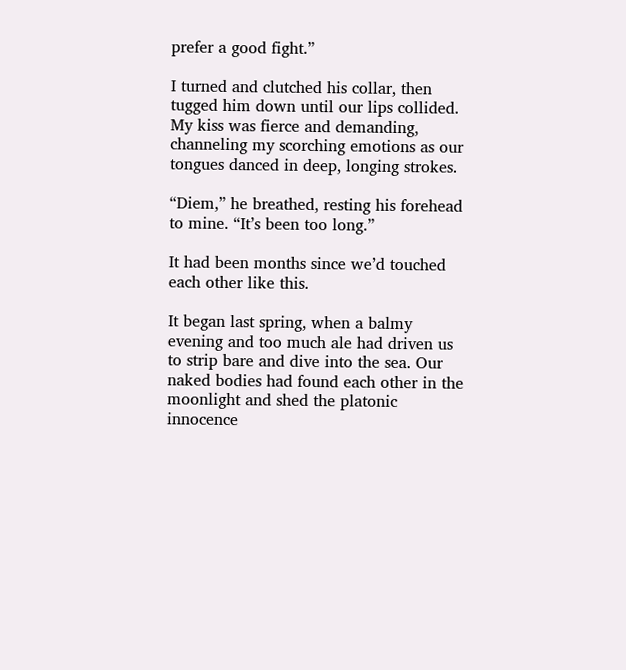prefer a good fight.”

I turned and clutched his collar, then tugged him down until our lips collided. My kiss was fierce and demanding, channeling my scorching emotions as our tongues danced in deep, longing strokes.

“Diem,” he breathed, resting his forehead to mine. “It’s been too long.”

It had been months since we’d touched each other like this.

It began last spring, when a balmy evening and too much ale had driven us to strip bare and dive into the sea. Our naked bodies had found each other in the moonlight and shed the platonic innocence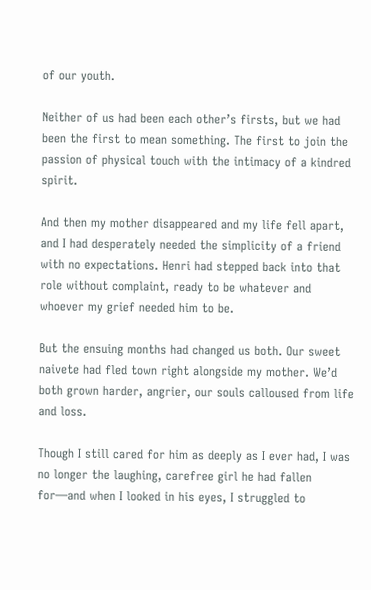of our youth.

Neither of us had been each other’s firsts, but we had been the first to mean something. The first to join the passion of physical touch with the intimacy of a kindred spirit.

And then my mother disappeared and my life fell apart, and I had desperately needed the simplicity of a friend with no expectations. Henri had stepped back into that role without complaint, ready to be whatever and whoever my grief needed him to be.

But the ensuing months had changed us both. Our sweet naivete had fled town right alongside my mother. We’d both grown harder, angrier, our souls calloused from life and loss.

Though I still cared for him as deeply as I ever had, I was no longer the laughing, carefree girl he had fallen for—and when I looked in his eyes, I struggled to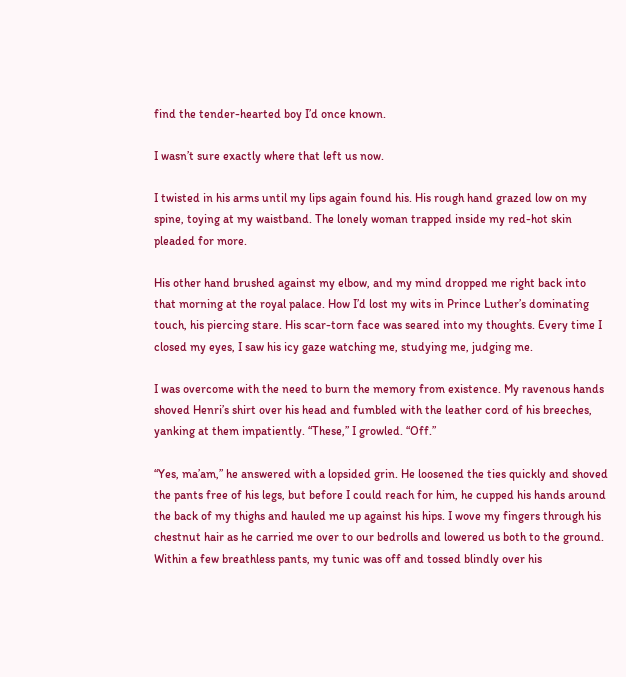find the tender-hearted boy I’d once known.

I wasn’t sure exactly where that left us now.

I twisted in his arms until my lips again found his. His rough hand grazed low on my spine, toying at my waistband. The lonely woman trapped inside my red-hot skin pleaded for more.

His other hand brushed against my elbow, and my mind dropped me right back into that morning at the royal palace. How I’d lost my wits in Prince Luther’s dominating touch, his piercing stare. His scar-torn face was seared into my thoughts. Every time I closed my eyes, I saw his icy gaze watching me, studying me, judging me.

I was overcome with the need to burn the memory from existence. My ravenous hands shoved Henri’s shirt over his head and fumbled with the leather cord of his breeches, yanking at them impatiently. “These,” I growled. “Off.”

“Yes, ma’am,” he answered with a lopsided grin. He loosened the ties quickly and shoved the pants free of his legs, but before I could reach for him, he cupped his hands around the back of my thighs and hauled me up against his hips. I wove my fingers through his chestnut hair as he carried me over to our bedrolls and lowered us both to the ground. Within a few breathless pants, my tunic was off and tossed blindly over his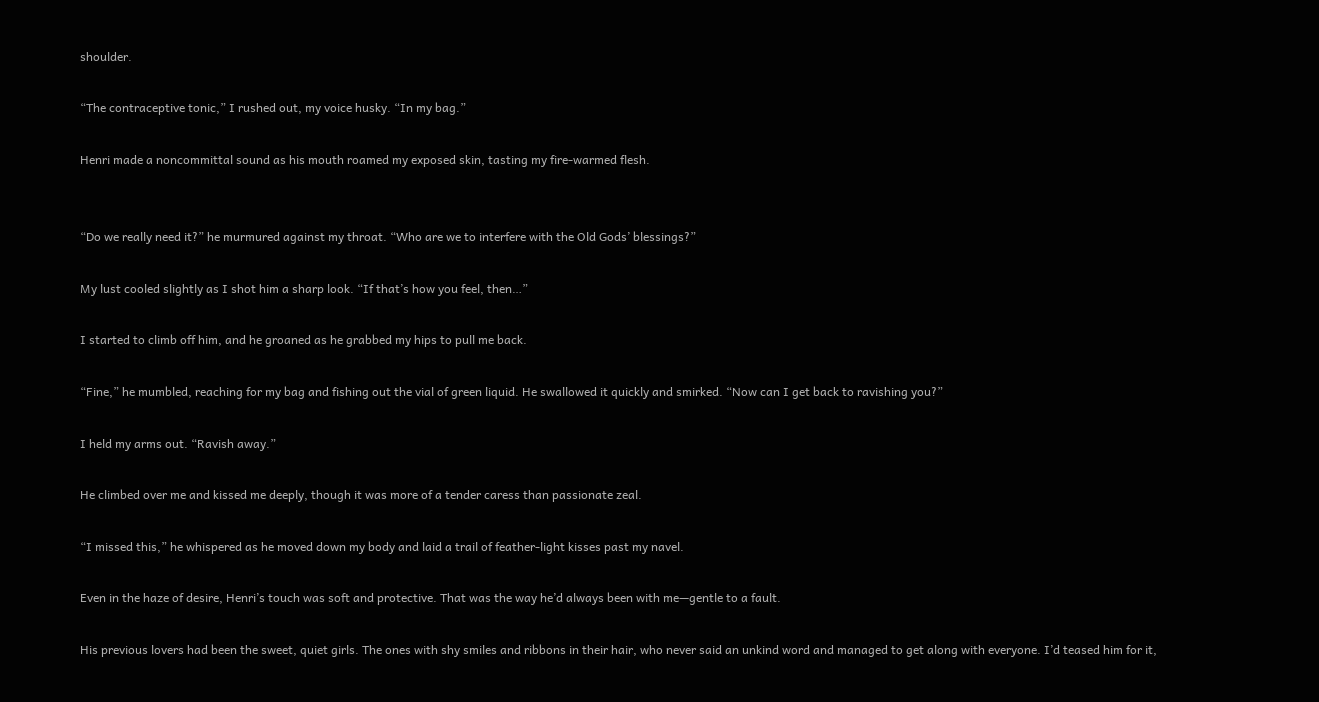shoulder.

“The contraceptive tonic,” I rushed out, my voice husky. “In my bag.”

Henri made a noncommittal sound as his mouth roamed my exposed skin, tasting my fire-warmed flesh.


“Do we really need it?” he murmured against my throat. “Who are we to interfere with the Old Gods’ blessings?”

My lust cooled slightly as I shot him a sharp look. “If that’s how you feel, then…”

I started to climb off him, and he groaned as he grabbed my hips to pull me back.

“Fine,” he mumbled, reaching for my bag and fishing out the vial of green liquid. He swallowed it quickly and smirked. “Now can I get back to ravishing you?”

I held my arms out. “Ravish away.”

He climbed over me and kissed me deeply, though it was more of a tender caress than passionate zeal.

“I missed this,” he whispered as he moved down my body and laid a trail of feather-light kisses past my navel.

Even in the haze of desire, Henri’s touch was soft and protective. That was the way he’d always been with me—gentle to a fault.

His previous lovers had been the sweet, quiet girls. The ones with shy smiles and ribbons in their hair, who never said an unkind word and managed to get along with everyone. I’d teased him for it,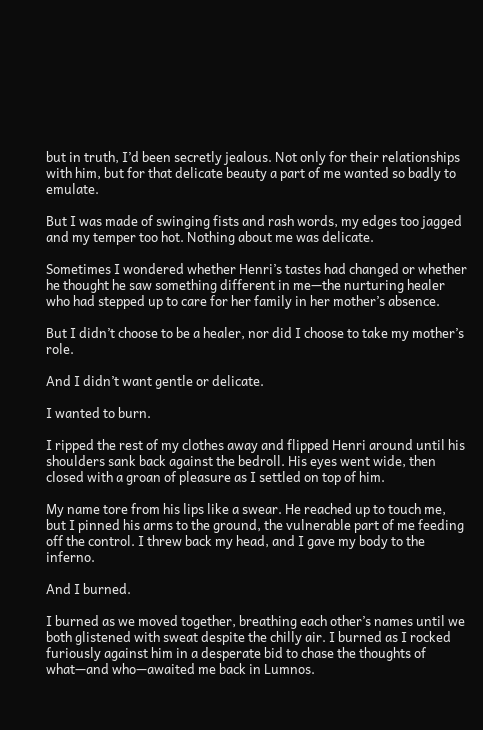but in truth, I’d been secretly jealous. Not only for their relationships with him, but for that delicate beauty a part of me wanted so badly to emulate.

But I was made of swinging fists and rash words, my edges too jagged and my temper too hot. Nothing about me was delicate.

Sometimes I wondered whether Henri’s tastes had changed or whether he thought he saw something different in me—the nurturing healer who had stepped up to care for her family in her mother’s absence.

But I didn’t choose to be a healer, nor did I choose to take my mother’s role.

And I didn’t want gentle or delicate.

I wanted to burn.

I ripped the rest of my clothes away and flipped Henri around until his shoulders sank back against the bedroll. His eyes went wide, then closed with a groan of pleasure as I settled on top of him.

My name tore from his lips like a swear. He reached up to touch me, but I pinned his arms to the ground, the vulnerable part of me feeding off the control. I threw back my head, and I gave my body to the inferno.

And I burned.

I burned as we moved together, breathing each other’s names until we both glistened with sweat despite the chilly air. I burned as I rocked furiously against him in a desperate bid to chase the thoughts of what—and who—awaited me back in Lumnos.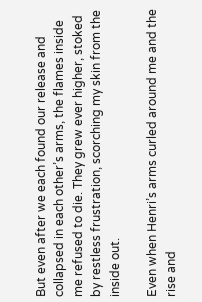But even after we each found our release and collapsed in each other’s arms, the flames inside me refused to die. They grew ever higher, stoked by restless frustration, scorching my skin from the inside out.

Even when Henri’s arms curled around me and the rise and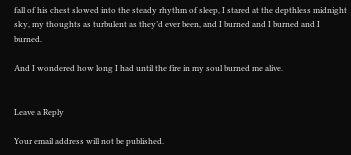fall of his chest slowed into the steady rhythm of sleep, I stared at the depthless midnight sky, my thoughts as turbulent as they’d ever been, and I burned and I burned and I burned.

And I wondered how long I had until the fire in my soul burned me alive.


Leave a Reply

Your email address will not be published.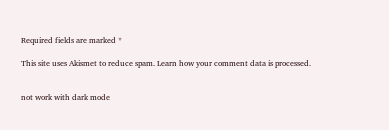Required fields are marked *

This site uses Akismet to reduce spam. Learn how your comment data is processed.


not work with dark mode